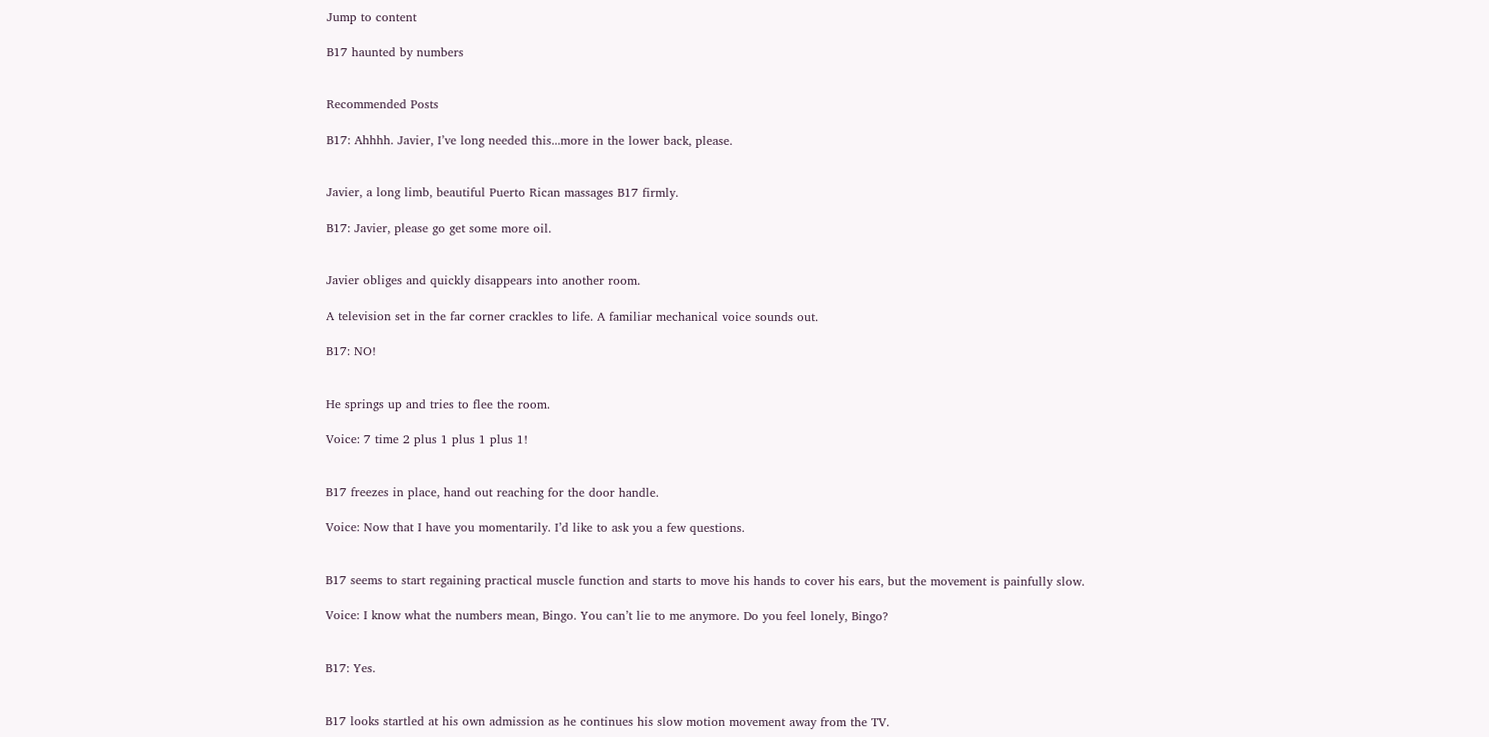Jump to content

B17 haunted by numbers


Recommended Posts

B17: Ahhhh. Javier, I’ve long needed this...more in the lower back, please.


Javier, a long limb, beautiful Puerto Rican massages B17 firmly.

B17: Javier, please go get some more oil.


Javier obliges and quickly disappears into another room.

A television set in the far corner crackles to life. A familiar mechanical voice sounds out.

B17: NO!


He springs up and tries to flee the room.

Voice: 7 time 2 plus 1 plus 1 plus 1!


B17 freezes in place, hand out reaching for the door handle.

Voice: Now that I have you momentarily. I’d like to ask you a few questions.


B17 seems to start regaining practical muscle function and starts to move his hands to cover his ears, but the movement is painfully slow.

Voice: I know what the numbers mean, Bingo. You can’t lie to me anymore. Do you feel lonely, Bingo?


B17: Yes.


B17 looks startled at his own admission as he continues his slow motion movement away from the TV.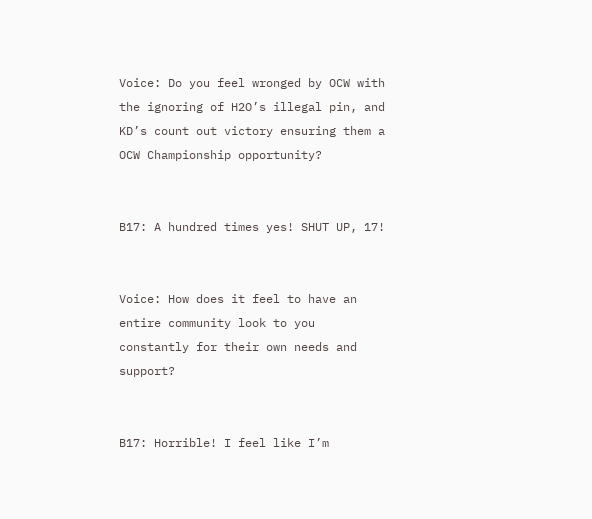Voice: Do you feel wronged by OCW with the ignoring of H2O’s illegal pin, and KD’s count out victory ensuring them a OCW Championship opportunity?


B17: A hundred times yes! SHUT UP, 17!


Voice: How does it feel to have an entire community look to you constantly for their own needs and support?


B17: Horrible! I feel like I’m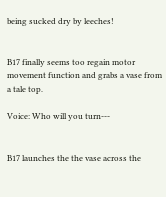being sucked dry by leeches!


B17 finally seems too regain motor movement function and grabs a vase from a tale top.

Voice: Who will you turn---


B17 launches the the vase across the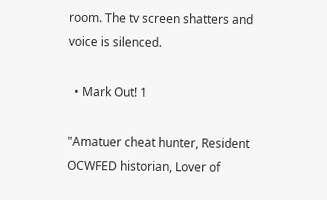room. The tv screen shatters and voice is silenced.

  • Mark Out! 1

"Amatuer cheat hunter, Resident OCWFED historian, Lover of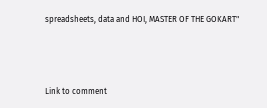spreadsheets, data and HOI, MASTER OF THE GOKART"




Link to comment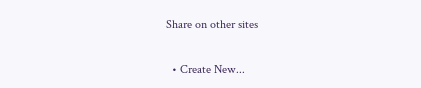Share on other sites

  • Create New...